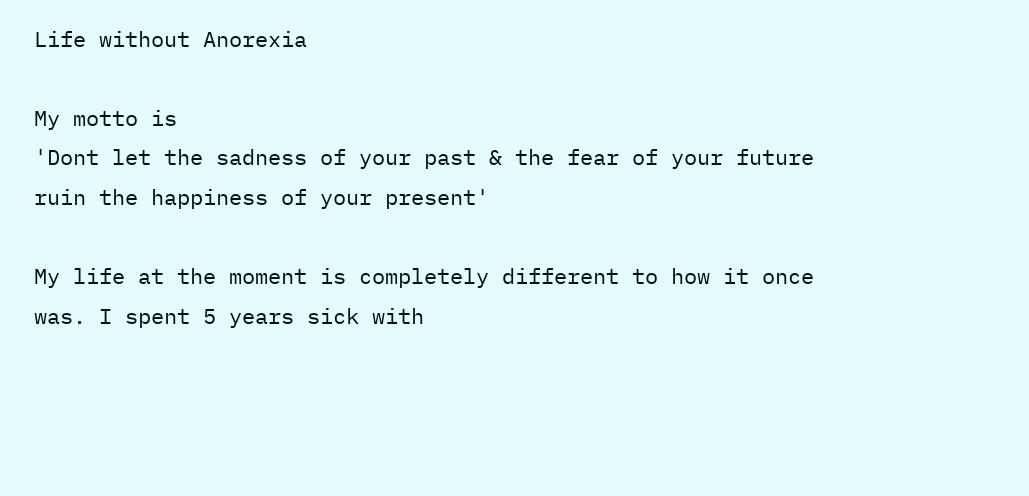Life without Anorexia

My motto is
'Dont let the sadness of your past & the fear of your future ruin the happiness of your present'

My life at the moment is completely different to how it once was. I spent 5 years sick with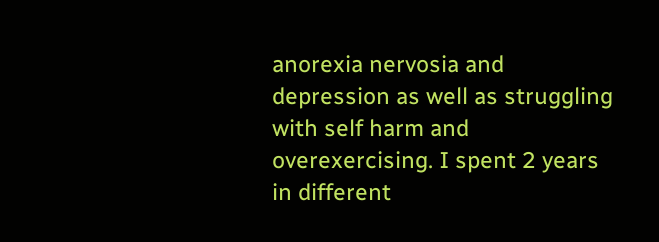anorexia nervosia and depression as well as struggling with self harm and overexercising. I spent 2 years in different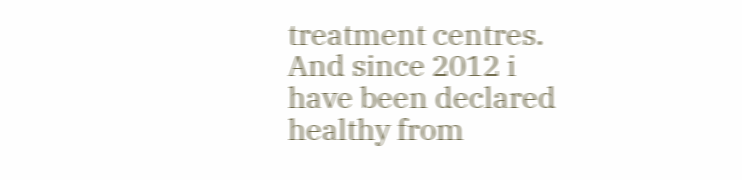treatment centres.
And since 2012 i have been declared healthy from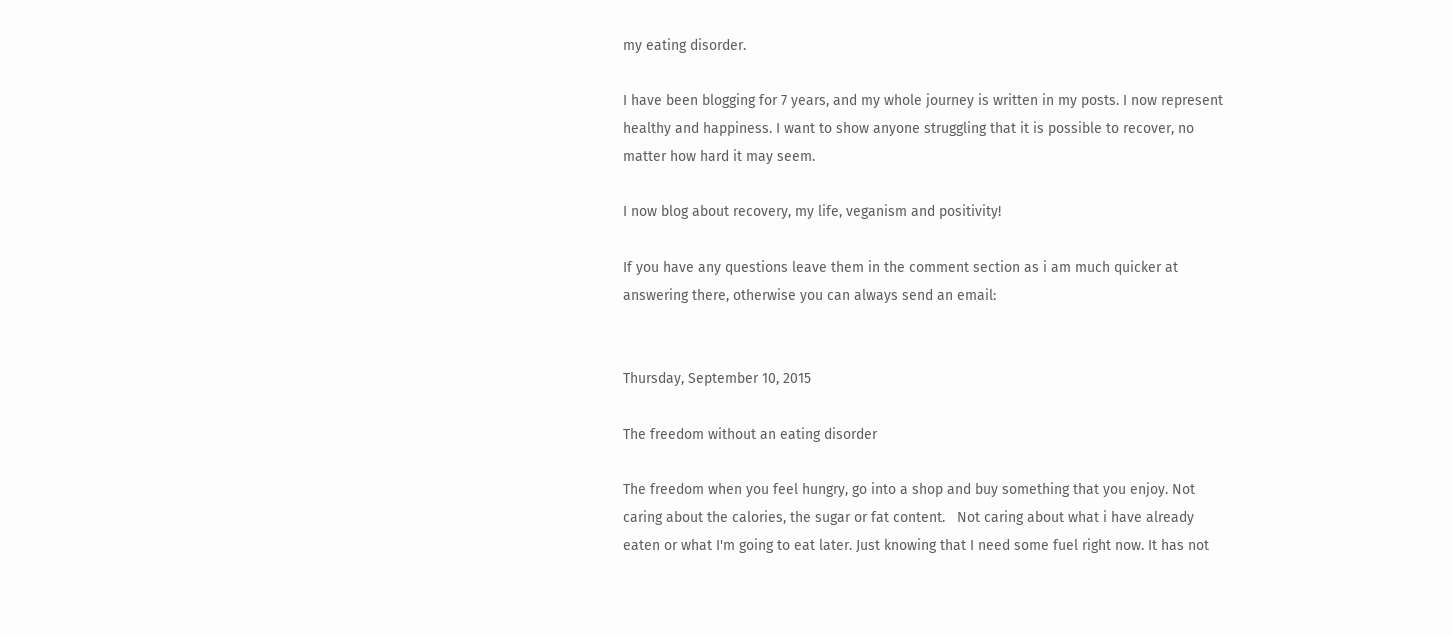my eating disorder.

I have been blogging for 7 years, and my whole journey is written in my posts. I now represent healthy and happiness. I want to show anyone struggling that it is possible to recover, no matter how hard it may seem.

I now blog about recovery, my life, veganism and positivity!

If you have any questions leave them in the comment section as i am much quicker at answering there, otherwise you can always send an email:


Thursday, September 10, 2015

The freedom without an eating disorder

The freedom when you feel hungry, go into a shop and buy something that you enjoy. Not caring about the calories, the sugar or fat content.   Not caring about what i have already eaten or what I'm going to eat later. Just knowing that I need some fuel right now. It has not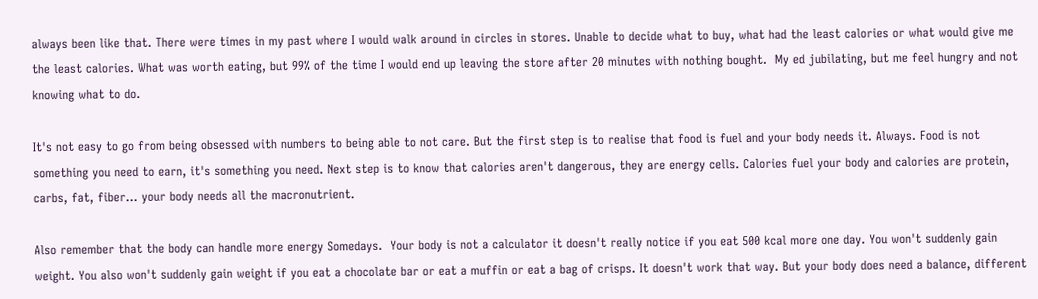always been like that. There were times in my past where I would walk around in circles in stores. Unable to decide what to buy, what had the least calories or what would give me the least calories. What was worth eating, but 99% of the time I would end up leaving the store after 20 minutes with nothing bought.  My ed jubilating, but me feel hungry and not knowing what to do.

It's not easy to go from being obsessed with numbers to being able to not care. But the first step is to realise that food is fuel and your body needs it. Always. Food is not something you need to earn, it's something you need. Next step is to know that calories aren't dangerous, they are energy cells. Calories fuel your body and calories are protein, carbs, fat, fiber... your body needs all the macronutrient.

Also remember that the body can handle more energy Somedays.  Your body is not a calculator it doesn't really notice if you eat 500 kcal more one day. You won't suddenly gain weight. You also won't suddenly gain weight if you eat a chocolate bar or eat a muffin or eat a bag of crisps. It doesn't work that way. But your body does need a balance, different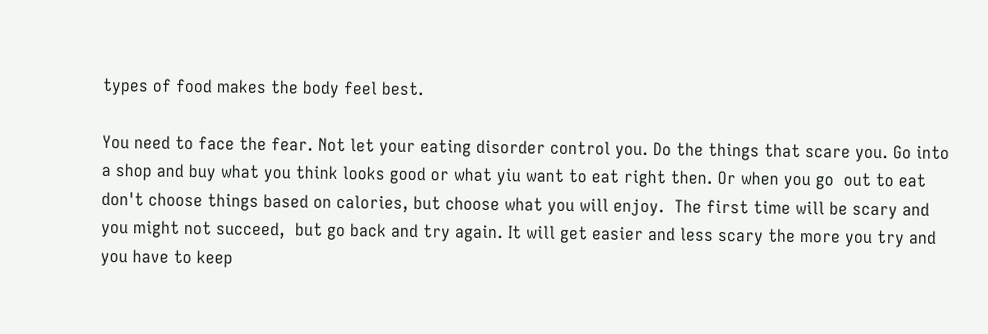types of food makes the body feel best.

You need to face the fear. Not let your eating disorder control you. Do the things that scare you. Go into a shop and buy what you think looks good or what yiu want to eat right then. Or when you go  out to eat don't choose things based on calories, but choose what you will enjoy.  The first time will be scary and you might not succeed,  but go back and try again. It will get easier and less scary the more you try and you have to keep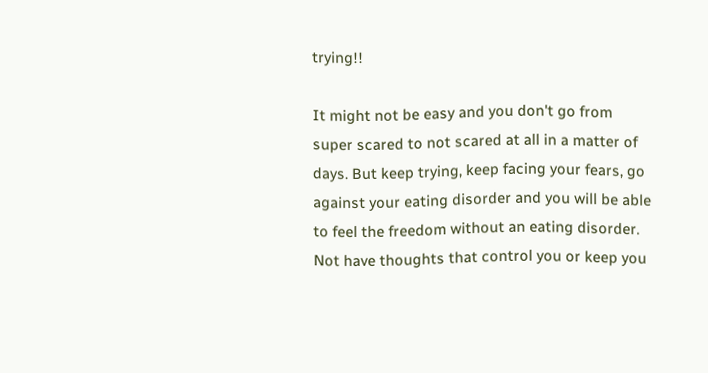trying!!

It might not be easy and you don't go from super scared to not scared at all in a matter of days. But keep trying, keep facing your fears, go against your eating disorder and you will be able to feel the freedom without an eating disorder.  Not have thoughts that control you or keep you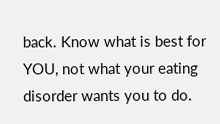back. Know what is best for YOU, not what your eating disorder wants you to do.